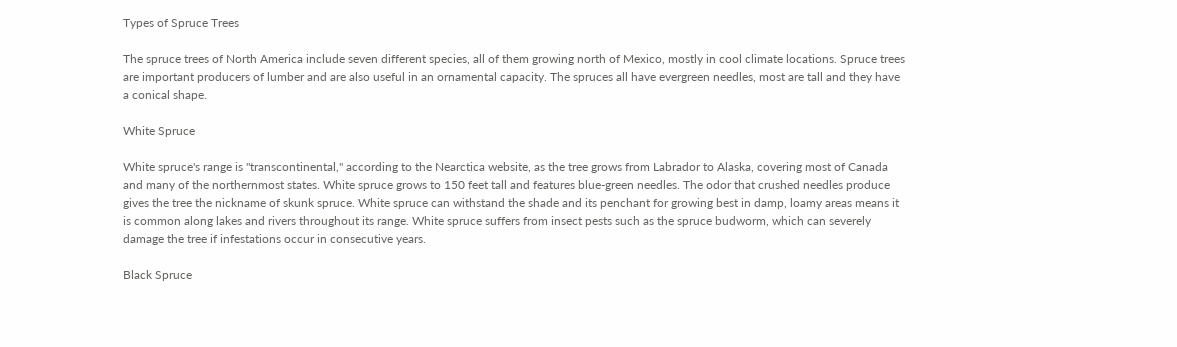Types of Spruce Trees

The spruce trees of North America include seven different species, all of them growing north of Mexico, mostly in cool climate locations. Spruce trees are important producers of lumber and are also useful in an ornamental capacity. The spruces all have evergreen needles, most are tall and they have a conical shape.

White Spruce

White spruce's range is "transcontinental," according to the Nearctica website, as the tree grows from Labrador to Alaska, covering most of Canada and many of the northernmost states. White spruce grows to 150 feet tall and features blue-green needles. The odor that crushed needles produce gives the tree the nickname of skunk spruce. White spruce can withstand the shade and its penchant for growing best in damp, loamy areas means it is common along lakes and rivers throughout its range. White spruce suffers from insect pests such as the spruce budworm, which can severely damage the tree if infestations occur in consecutive years.

Black Spruce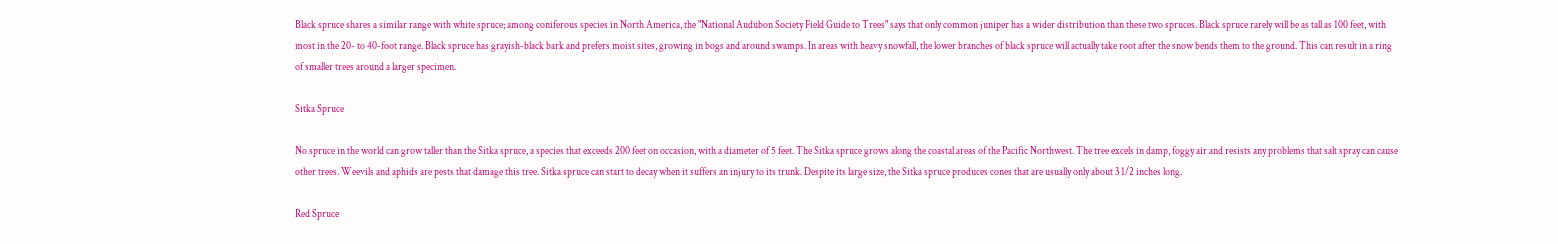Black spruce shares a similar range with white spruce; among coniferous species in North America, the "National Audubon Society Field Guide to Trees" says that only common juniper has a wider distribution than these two spruces. Black spruce rarely will be as tall as 100 feet, with most in the 20- to 40-foot range. Black spruce has grayish-black bark and prefers moist sites, growing in bogs and around swamps. In areas with heavy snowfall, the lower branches of black spruce will actually take root after the snow bends them to the ground. This can result in a ring of smaller trees around a larger specimen.

Sitka Spruce

No spruce in the world can grow taller than the Sitka spruce, a species that exceeds 200 feet on occasion, with a diameter of 5 feet. The Sitka spruce grows along the coastal areas of the Pacific Northwest. The tree excels in damp, foggy air and resists any problems that salt spray can cause other trees. Weevils and aphids are pests that damage this tree. Sitka spruce can start to decay when it suffers an injury to its trunk. Despite its large size, the Sitka spruce produces cones that are usually only about 3 1/2 inches long.

Red Spruce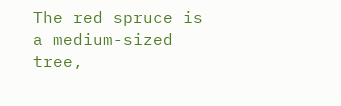The red spruce is a medium-sized tree,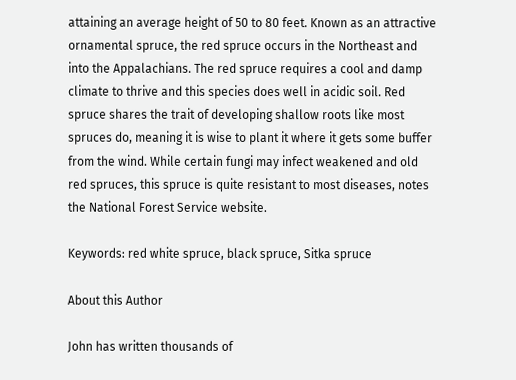attaining an average height of 50 to 80 feet. Known as an attractive ornamental spruce, the red spruce occurs in the Northeast and into the Appalachians. The red spruce requires a cool and damp climate to thrive and this species does well in acidic soil. Red spruce shares the trait of developing shallow roots like most spruces do, meaning it is wise to plant it where it gets some buffer from the wind. While certain fungi may infect weakened and old red spruces, this spruce is quite resistant to most diseases, notes the National Forest Service website.

Keywords: red white spruce, black spruce, Sitka spruce

About this Author

John has written thousands of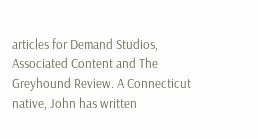articles for Demand Studios, Associated Content and The Greyhound Review. A Connecticut native, John has written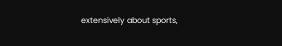extensively about sports,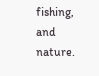fishing, and nature.